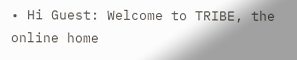• Hi Guest: Welcome to TRIBE, the online home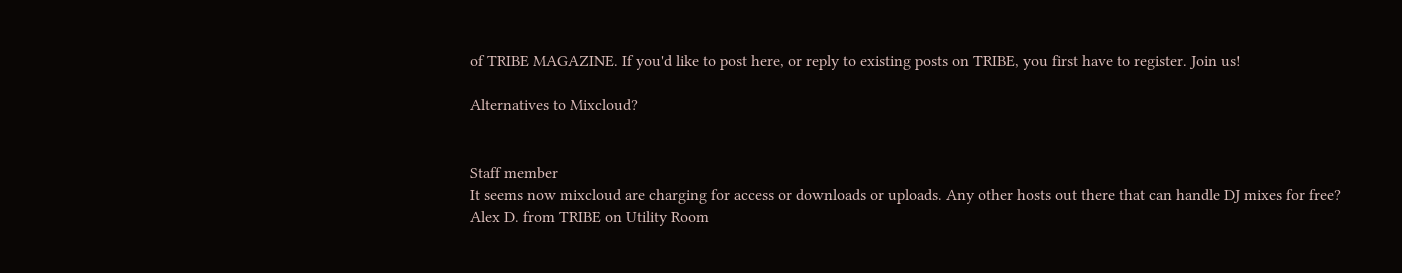of TRIBE MAGAZINE. If you'd like to post here, or reply to existing posts on TRIBE, you first have to register. Join us!

Alternatives to Mixcloud?


Staff member
It seems now mixcloud are charging for access or downloads or uploads. Any other hosts out there that can handle DJ mixes for free?
Alex D. from TRIBE on Utility Room